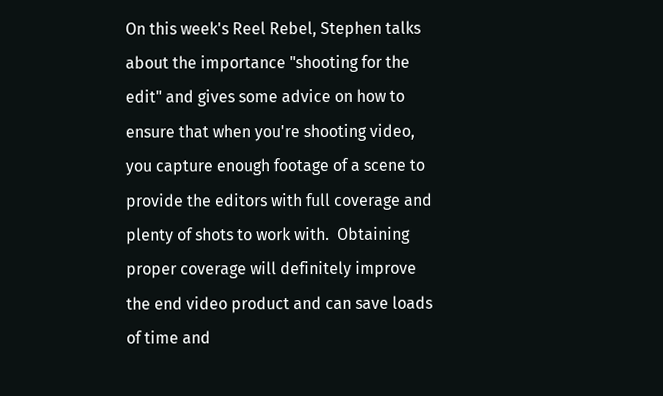On this week's Reel Rebel, Stephen talks about the importance "shooting for the edit" and gives some advice on how to ensure that when you're shooting video, you capture enough footage of a scene to provide the editors with full coverage and plenty of shots to work with.  Obtaining proper coverage will definitely improve the end video product and can save loads of time and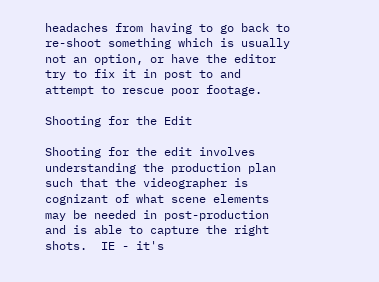headaches from having to go back to re-shoot something which is usually not an option, or have the editor try to fix it in post to and attempt to rescue poor footage.

Shooting for the Edit

Shooting for the edit involves understanding the production plan such that the videographer is cognizant of what scene elements may be needed in post-production and is able to capture the right shots.  IE - it's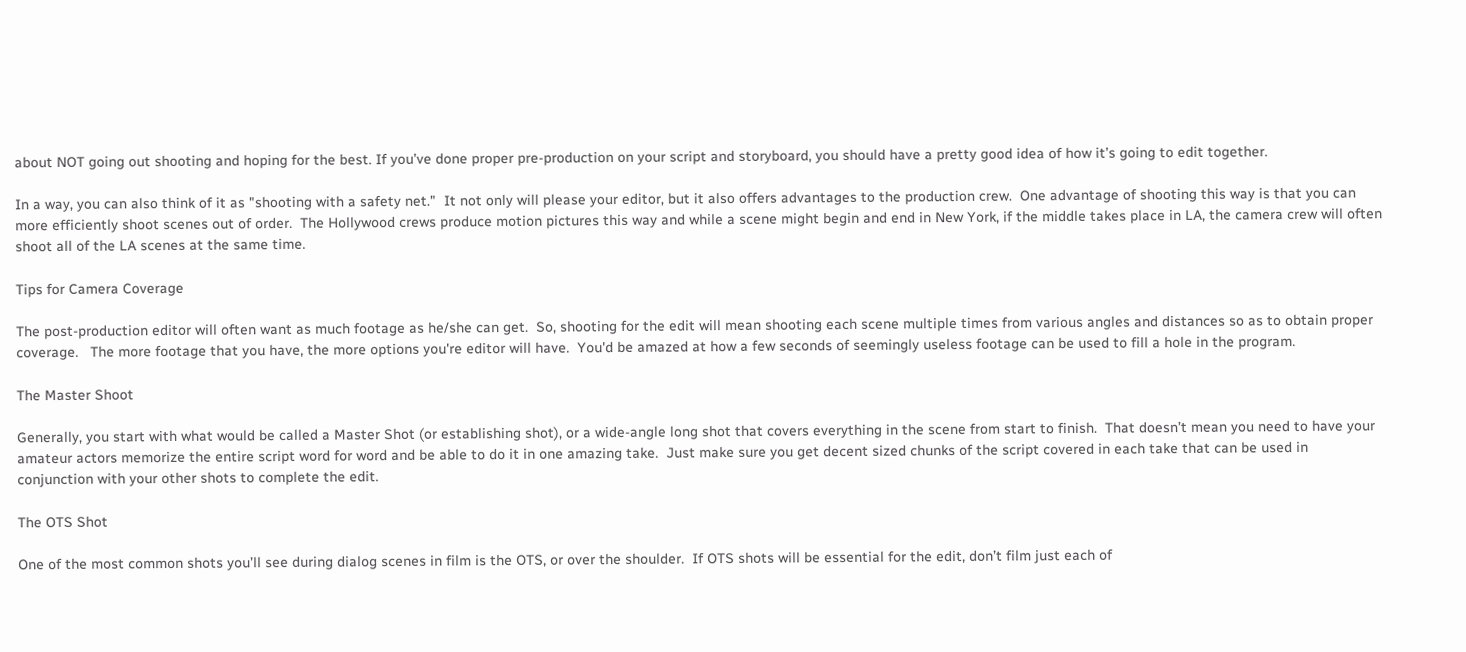about NOT going out shooting and hoping for the best. If you’ve done proper pre-production on your script and storyboard, you should have a pretty good idea of how it’s going to edit together.

In a way, you can also think of it as "shooting with a safety net."  It not only will please your editor, but it also offers advantages to the production crew.  One advantage of shooting this way is that you can more efficiently shoot scenes out of order.  The Hollywood crews produce motion pictures this way and while a scene might begin and end in New York, if the middle takes place in LA, the camera crew will often shoot all of the LA scenes at the same time.

Tips for Camera Coverage

The post-production editor will often want as much footage as he/she can get.  So, shooting for the edit will mean shooting each scene multiple times from various angles and distances so as to obtain proper coverage.   The more footage that you have, the more options you're editor will have.  You'd be amazed at how a few seconds of seemingly useless footage can be used to fill a hole in the program.

The Master Shoot

Generally, you start with what would be called a Master Shot (or establishing shot), or a wide-angle long shot that covers everything in the scene from start to finish.  That doesn’t mean you need to have your amateur actors memorize the entire script word for word and be able to do it in one amazing take.  Just make sure you get decent sized chunks of the script covered in each take that can be used in conjunction with your other shots to complete the edit.

The OTS Shot

One of the most common shots you’ll see during dialog scenes in film is the OTS, or over the shoulder.  If OTS shots will be essential for the edit, don’t film just each of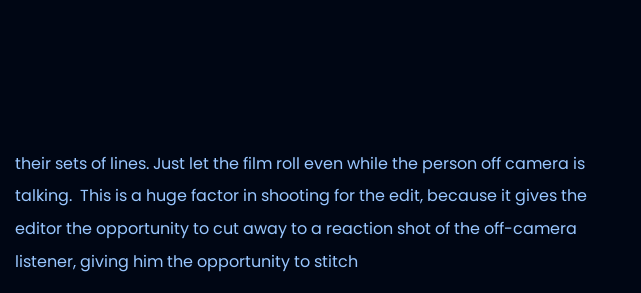their sets of lines. Just let the film roll even while the person off camera is talking.  This is a huge factor in shooting for the edit, because it gives the editor the opportunity to cut away to a reaction shot of the off-camera listener, giving him the opportunity to stitch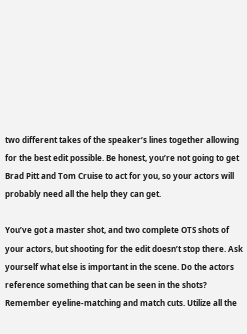two different takes of the speaker’s lines together allowing for the best edit possible. Be honest, you’re not going to get Brad Pitt and Tom Cruise to act for you, so your actors will probably need all the help they can get.

You’ve got a master shot, and two complete OTS shots of your actors, but shooting for the edit doesn’t stop there. Ask yourself what else is important in the scene. Do the actors reference something that can be seen in the shots? Remember eyeline-matching and match cuts. Utilize all the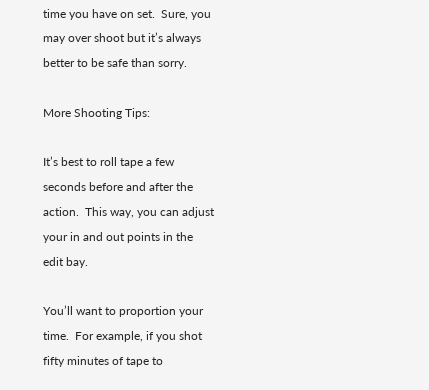time you have on set.  Sure, you may over shoot but it’s always better to be safe than sorry.

More Shooting Tips:

It’s best to roll tape a few seconds before and after the action.  This way, you can adjust your in and out points in the edit bay.

You’ll want to proportion your time.  For example, if you shot fifty minutes of tape to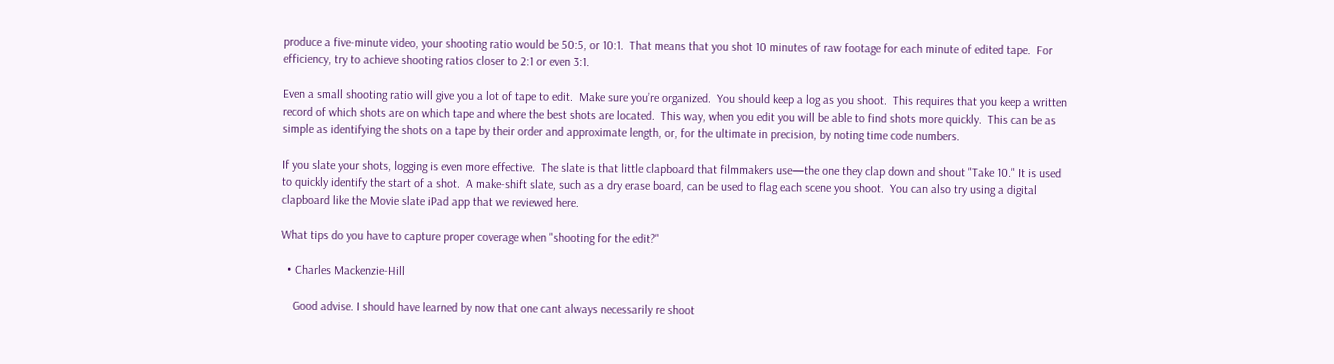produce a five-minute video, your shooting ratio would be 50:5, or 10:1.  That means that you shot 10 minutes of raw footage for each minute of edited tape.  For efficiency, try to achieve shooting ratios closer to 2:1 or even 3:1.

Even a small shooting ratio will give you a lot of tape to edit.  Make sure you’re organized.  You should keep a log as you shoot.  This requires that you keep a written record of which shots are on which tape and where the best shots are located.  This way, when you edit you will be able to find shots more quickly.  This can be as simple as identifying the shots on a tape by their order and approximate length, or, for the ultimate in precision, by noting time code numbers.

If you slate your shots, logging is even more effective.  The slate is that little clapboard that filmmakers use—the one they clap down and shout "Take 10." It is used to quickly identify the start of a shot.  A make-shift slate, such as a dry erase board, can be used to flag each scene you shoot.  You can also try using a digital clapboard like the Movie slate iPad app that we reviewed here.

What tips do you have to capture proper coverage when "shooting for the edit?"

  • Charles Mackenzie-Hill

    Good advise. I should have learned by now that one cant always necessarily re shoot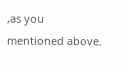,as you mentioned above.